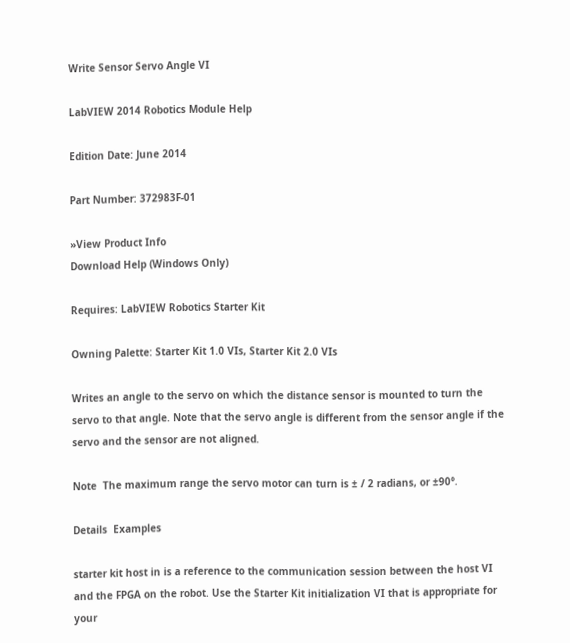Write Sensor Servo Angle VI

LabVIEW 2014 Robotics Module Help

Edition Date: June 2014

Part Number: 372983F-01

»View Product Info
Download Help (Windows Only)

Requires: LabVIEW Robotics Starter Kit

Owning Palette: Starter Kit 1.0 VIs, Starter Kit 2.0 VIs

Writes an angle to the servo on which the distance sensor is mounted to turn the servo to that angle. Note that the servo angle is different from the sensor angle if the servo and the sensor are not aligned.

Note  The maximum range the servo motor can turn is ± / 2 radians, or ±90°.

Details  Examples

starter kit host in is a reference to the communication session between the host VI and the FPGA on the robot. Use the Starter Kit initialization VI that is appropriate for your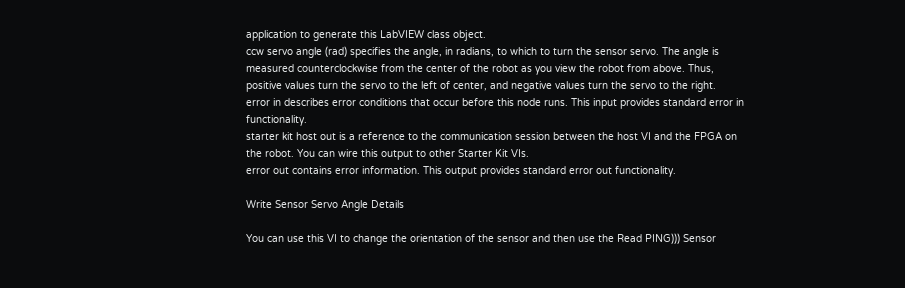application to generate this LabVIEW class object.
ccw servo angle (rad) specifies the angle, in radians, to which to turn the sensor servo. The angle is measured counterclockwise from the center of the robot as you view the robot from above. Thus, positive values turn the servo to the left of center, and negative values turn the servo to the right.
error in describes error conditions that occur before this node runs. This input provides standard error in functionality.
starter kit host out is a reference to the communication session between the host VI and the FPGA on the robot. You can wire this output to other Starter Kit VIs.
error out contains error information. This output provides standard error out functionality.

Write Sensor Servo Angle Details

You can use this VI to change the orientation of the sensor and then use the Read PING))) Sensor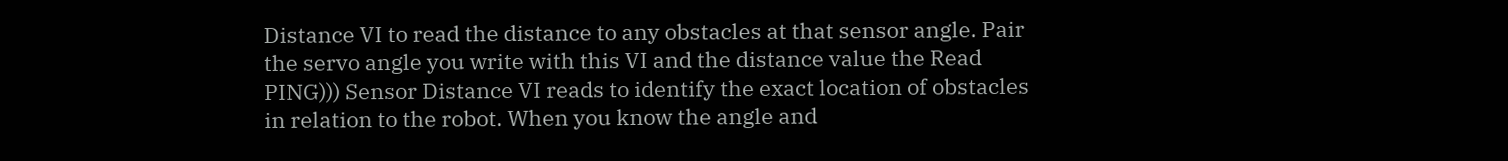Distance VI to read the distance to any obstacles at that sensor angle. Pair the servo angle you write with this VI and the distance value the Read PING))) Sensor Distance VI reads to identify the exact location of obstacles in relation to the robot. When you know the angle and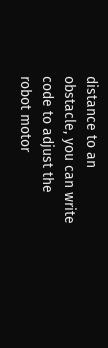distance to an obstacle, you can write code to adjust the robot motor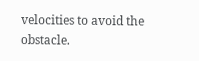velocities to avoid the obstacle.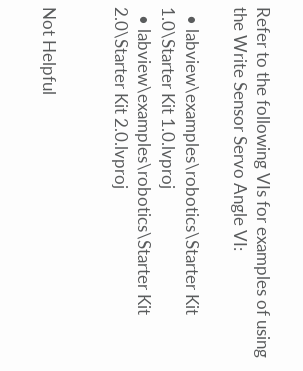Refer to the following VIs for examples of using the Write Sensor Servo Angle VI:

  • labview\examples\robotics\Starter Kit 1.0\Starter Kit 1.0.lvproj
  • labview\examples\robotics\Starter Kit 2.0\Starter Kit 2.0.lvproj


Not Helpful